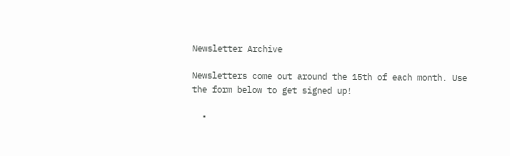Newsletter Archive

Newsletters come out around the 15th of each month. Use the form below to get signed up!

  •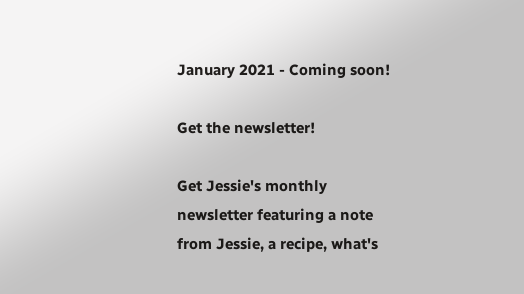January 2021 - Coming soon!

Get the newsletter!

Get Jessie's monthly newsletter featuring a note from Jessie, a recipe, what's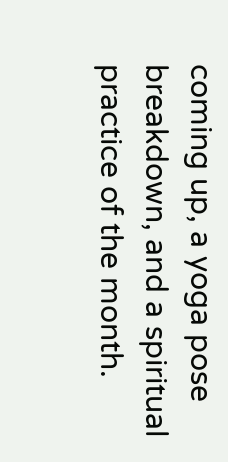coming up, a yoga pose breakdown, and a spiritual practice of the month.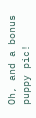Oh, and a bonus puppy pic!